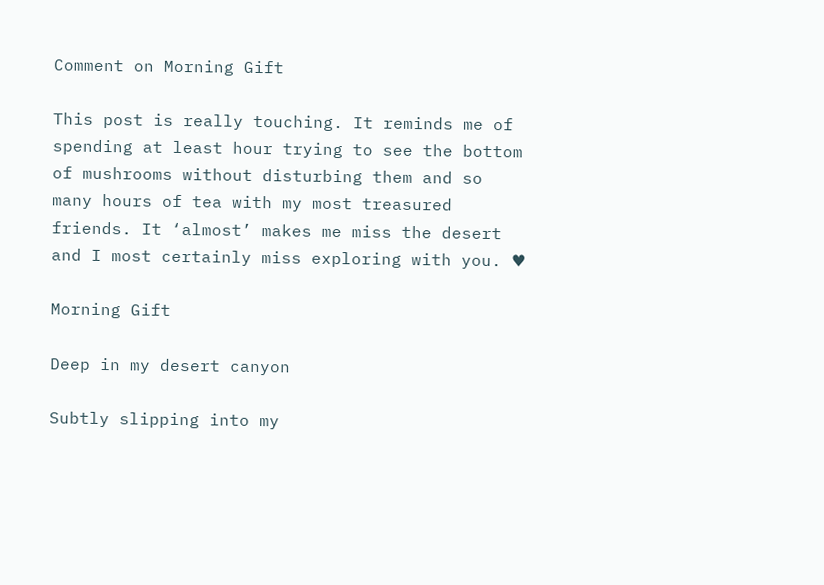Comment on Morning Gift

This post is really touching. It reminds me of spending at least hour trying to see the bottom of mushrooms without disturbing them and so many hours of tea with my most treasured friends. It ‘almost’ makes me miss the desert and I most certainly miss exploring with you. ♥

Morning Gift

Deep in my desert canyon

Subtly slipping into my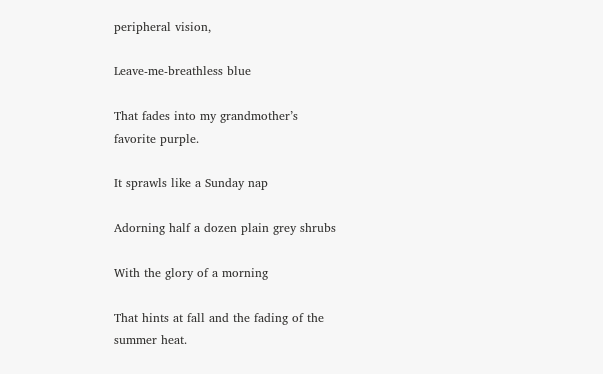peripheral vision,

Leave-me-breathless blue

That fades into my grandmother’s
favorite purple.

It sprawls like a Sunday nap

Adorning half a dozen plain grey shrubs

With the glory of a morning

That hints at fall and the fading of the
summer heat.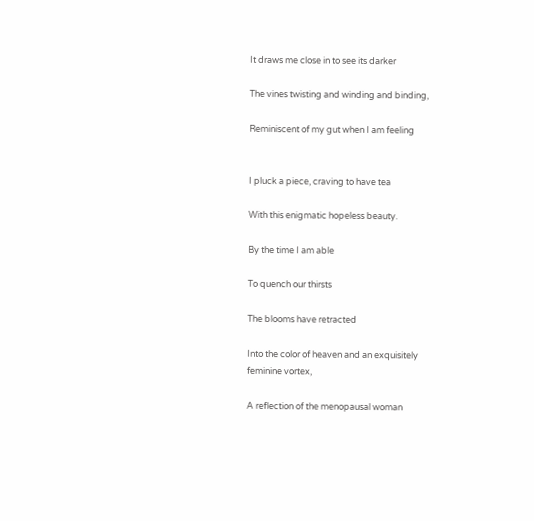It draws me close in to see its darker

The vines twisting and winding and binding,

Reminiscent of my gut when I am feeling


I pluck a piece, craving to have tea

With this enigmatic hopeless beauty.

By the time I am able

To quench our thirsts

The blooms have retracted

Into the color of heaven and an exquisitely
feminine vortex,

A reflection of the menopausal woman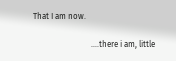That I am now.

                             ….there i am, little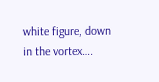white figure, down in the vortex….